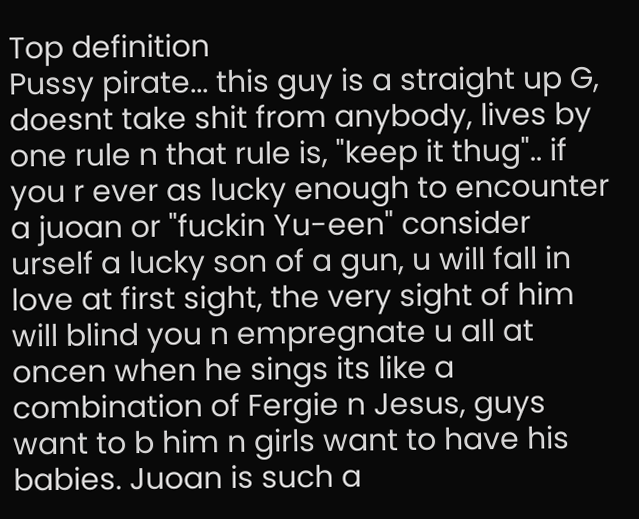Top definition
Pussy pirate... this guy is a straight up G, doesnt take shit from anybody, lives by one rule n that rule is, "keep it thug".. if you r ever as lucky enough to encounter a juoan or "fuckin Yu-een" consider urself a lucky son of a gun, u will fall in love at first sight, the very sight of him will blind you n empregnate u all at oncen when he sings its like a combination of Fergie n Jesus, guys want to b him n girls want to have his babies. Juoan is such a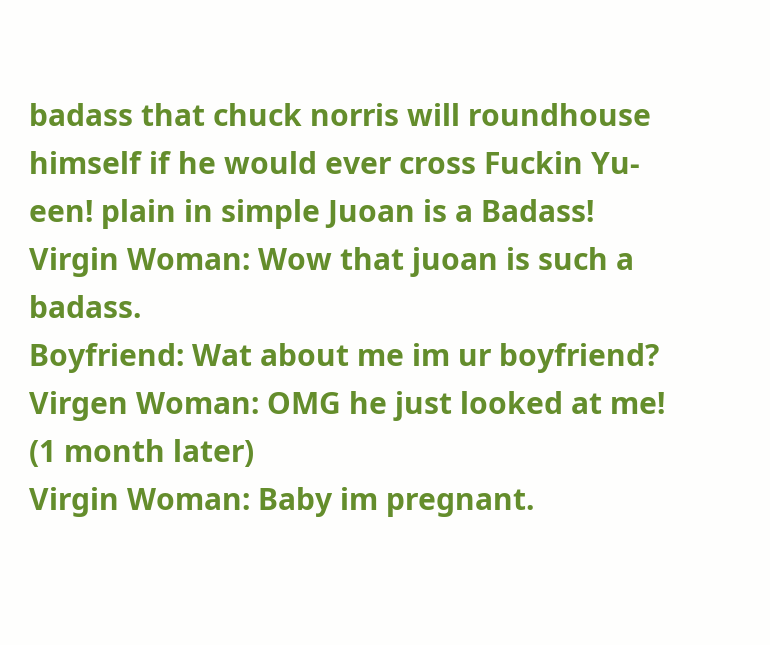badass that chuck norris will roundhouse himself if he would ever cross Fuckin Yu-een! plain in simple Juoan is a Badass!
Virgin Woman: Wow that juoan is such a badass.
Boyfriend: Wat about me im ur boyfriend?
Virgen Woman: OMG he just looked at me!
(1 month later)
Virgin Woman: Baby im pregnant.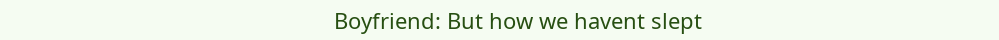Boyfriend: But how we havent slept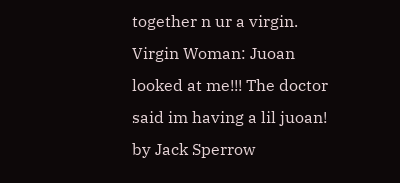together n ur a virgin.
Virgin Woman: Juoan looked at me!!! The doctor said im having a lil juoan!
by Jack Sperrow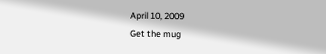April 10, 2009
Get the mug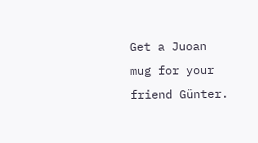Get a Juoan mug for your friend Günter.